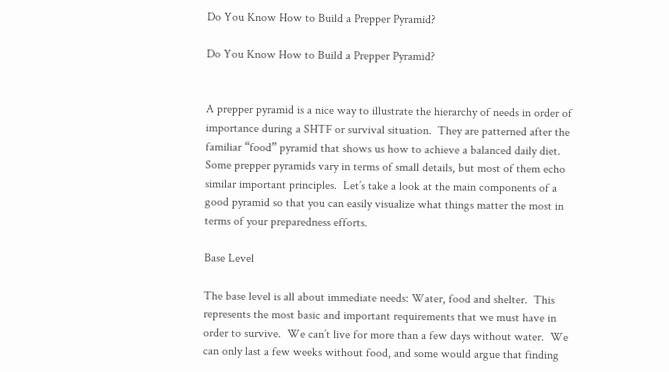Do You Know How to Build a Prepper Pyramid?

Do You Know How to Build a Prepper Pyramid?


A prepper pyramid is a nice way to illustrate the hierarchy of needs in order of importance during a SHTF or survival situation.  They are patterned after the familiar “food” pyramid that shows us how to achieve a balanced daily diet.  Some prepper pyramids vary in terms of small details, but most of them echo similar important principles.  Let’s take a look at the main components of a good pyramid so that you can easily visualize what things matter the most in terms of your preparedness efforts.

Base Level

The base level is all about immediate needs: Water, food and shelter.  This represents the most basic and important requirements that we must have in order to survive.  We can’t live for more than a few days without water.  We can only last a few weeks without food, and some would argue that finding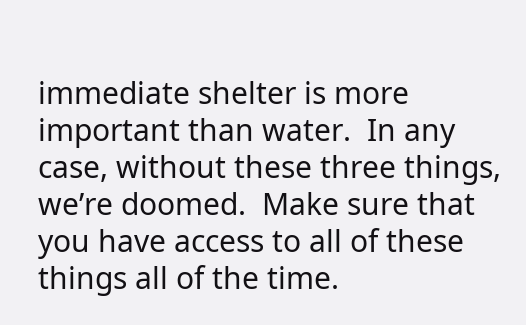immediate shelter is more important than water.  In any case, without these three things, we’re doomed.  Make sure that you have access to all of these things all of the time.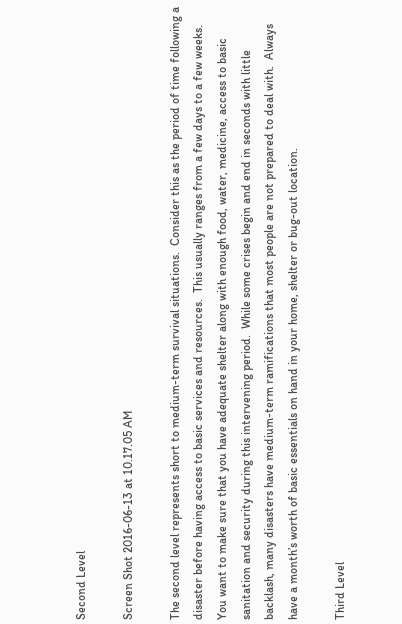Second Level

Screen Shot 2016-06-13 at 10.17.05 AM

The second level represents short to medium-term survival situations.  Consider this as the period of time following a disaster before having access to basic services and resources.  This usually ranges from a few days to a few weeks.  You want to make sure that you have adequate shelter along with enough food, water, medicine, access to basic sanitation and security during this intervening period.  While some crises begin and end in seconds with little backlash, many disasters have medium-term ramifications that most people are not prepared to deal with.  Always have a month’s worth of basic essentials on hand in your home, shelter or bug-out location.

Third Level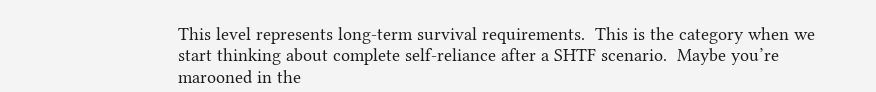This level represents long-term survival requirements.  This is the category when we start thinking about complete self-reliance after a SHTF scenario.  Maybe you’re marooned in the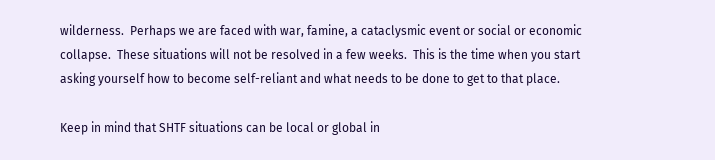wilderness.  Perhaps we are faced with war, famine, a cataclysmic event or social or economic collapse.  These situations will not be resolved in a few weeks.  This is the time when you start asking yourself how to become self-reliant and what needs to be done to get to that place.

Keep in mind that SHTF situations can be local or global in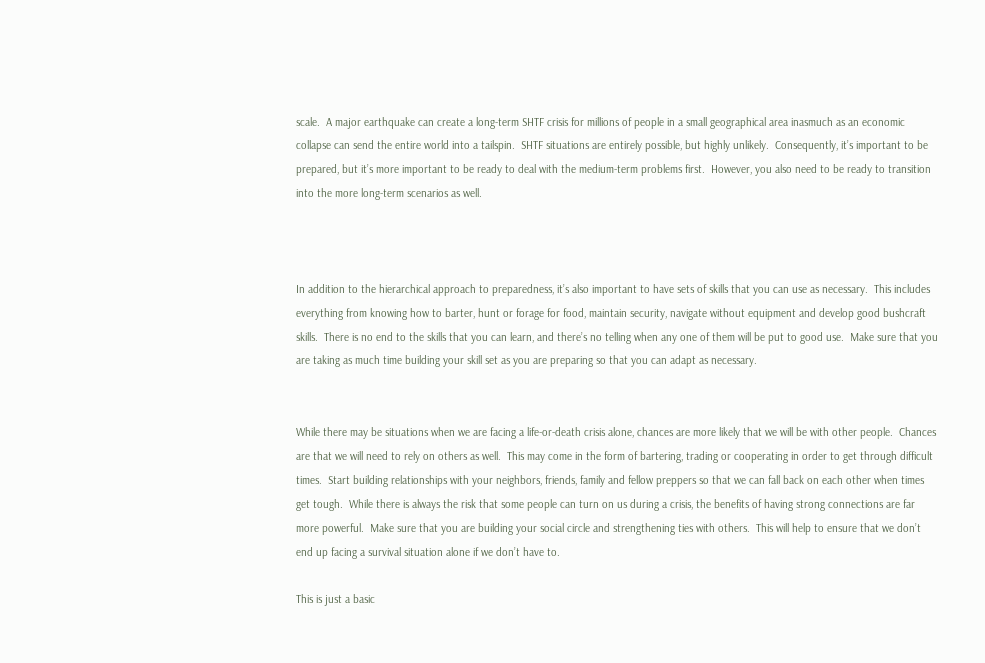scale.  A major earthquake can create a long-term SHTF crisis for millions of people in a small geographical area inasmuch as an economic collapse can send the entire world into a tailspin.  SHTF situations are entirely possible, but highly unlikely.  Consequently, it’s important to be prepared, but it’s more important to be ready to deal with the medium-term problems first.  However, you also need to be ready to transition into the more long-term scenarios as well.



In addition to the hierarchical approach to preparedness, it’s also important to have sets of skills that you can use as necessary.  This includes everything from knowing how to barter, hunt or forage for food, maintain security, navigate without equipment and develop good bushcraft skills.  There is no end to the skills that you can learn, and there’s no telling when any one of them will be put to good use.  Make sure that you are taking as much time building your skill set as you are preparing so that you can adapt as necessary.


While there may be situations when we are facing a life-or-death crisis alone, chances are more likely that we will be with other people.  Chances are that we will need to rely on others as well.  This may come in the form of bartering, trading or cooperating in order to get through difficult times.  Start building relationships with your neighbors, friends, family and fellow preppers so that we can fall back on each other when times get tough.  While there is always the risk that some people can turn on us during a crisis, the benefits of having strong connections are far more powerful.  Make sure that you are building your social circle and strengthening ties with others.  This will help to ensure that we don’t end up facing a survival situation alone if we don’t have to.

This is just a basic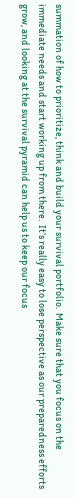summation of how to prioritize, think and build your survival portfolio.  Make sure that you focus on the immediate needs and start working up from there.  It’s really easy to lose perspective as our preparedness efforts grow, and looking at the survival pyramid can help us to keep our focus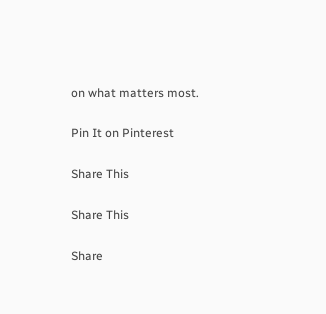on what matters most.

Pin It on Pinterest

Share This

Share This

Share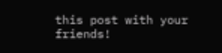this post with your friends!